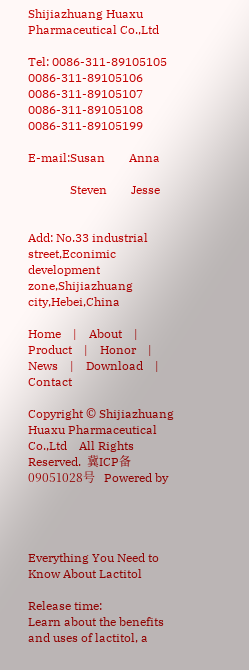Shijiazhuang Huaxu Pharmaceutical Co.,Ltd

Tel: 0086-311-89105105  0086-311-89105106  0086-311-89105107  0086-311-89105108  0086-311-89105199

E-mail:Susan        Anna

              Steven        Jesse


Add: No.33 industrial street,Econimic development zone,Shijiazhuang city,Hebei,China

Home    |    About    |    Product    |    Honor    |    News    |    Download    |    Contact

Copyright © Shijiazhuang Huaxu Pharmaceutical Co.,Ltd    All Rights Reserved.  冀ICP备09051028号   Powered by




Everything You Need to Know About Lactitol

Release time:
Learn about the benefits and uses of lactitol, a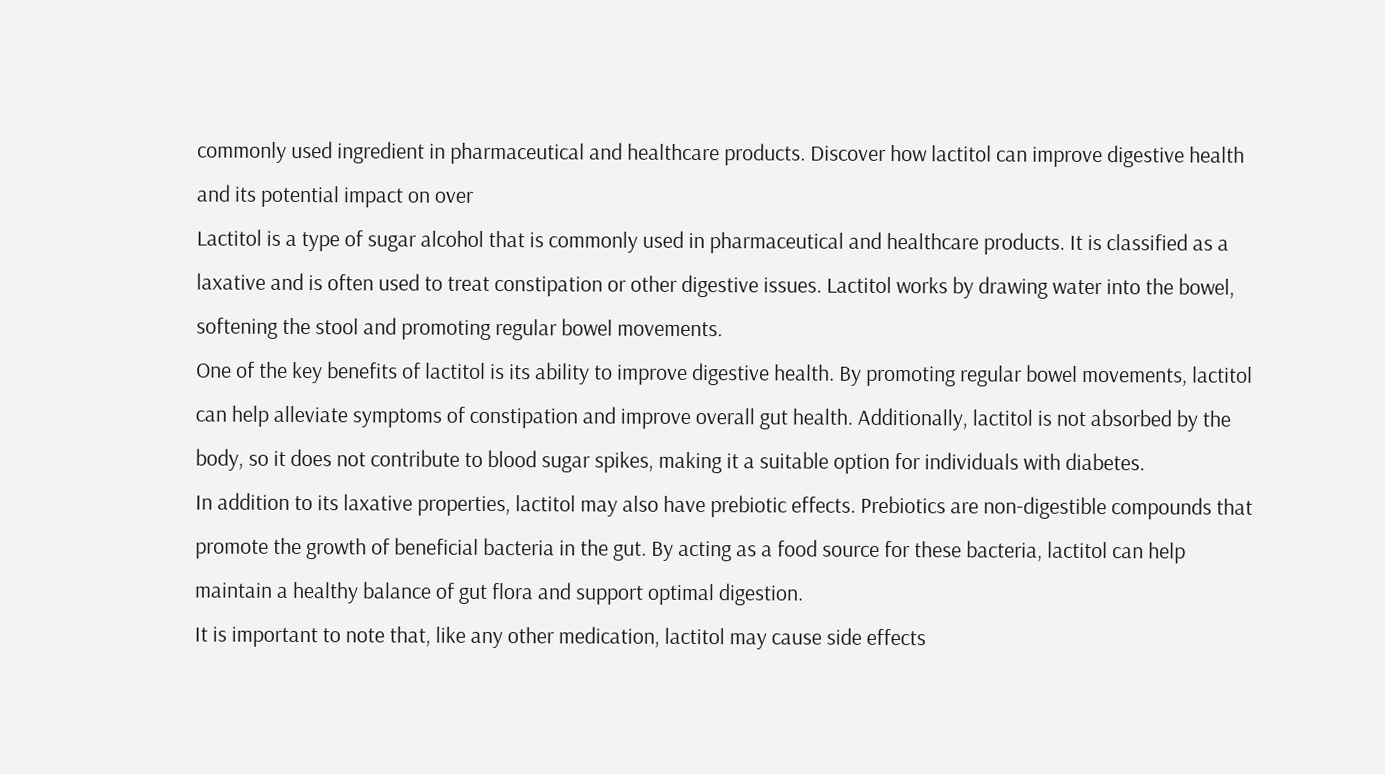commonly used ingredient in pharmaceutical and healthcare products. Discover how lactitol can improve digestive health and its potential impact on over
Lactitol is a type of sugar alcohol that is commonly used in pharmaceutical and healthcare products. It is classified as a laxative and is often used to treat constipation or other digestive issues. Lactitol works by drawing water into the bowel, softening the stool and promoting regular bowel movements.
One of the key benefits of lactitol is its ability to improve digestive health. By promoting regular bowel movements, lactitol can help alleviate symptoms of constipation and improve overall gut health. Additionally, lactitol is not absorbed by the body, so it does not contribute to blood sugar spikes, making it a suitable option for individuals with diabetes.
In addition to its laxative properties, lactitol may also have prebiotic effects. Prebiotics are non-digestible compounds that promote the growth of beneficial bacteria in the gut. By acting as a food source for these bacteria, lactitol can help maintain a healthy balance of gut flora and support optimal digestion.
It is important to note that, like any other medication, lactitol may cause side effects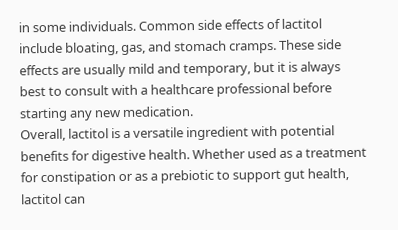in some individuals. Common side effects of lactitol include bloating, gas, and stomach cramps. These side effects are usually mild and temporary, but it is always best to consult with a healthcare professional before starting any new medication.
Overall, lactitol is a versatile ingredient with potential benefits for digestive health. Whether used as a treatment for constipation or as a prebiotic to support gut health, lactitol can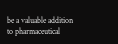be a valuable addition to pharmaceutical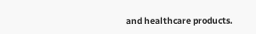and healthcare products.